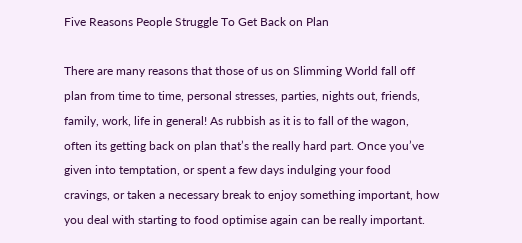Five Reasons People Struggle To Get Back on Plan

There are many reasons that those of us on Slimming World fall off plan from time to time, personal stresses, parties, nights out, friends, family, work, life in general! As rubbish as it is to fall of the wagon, often its getting back on plan that’s the really hard part. Once you’ve given into temptation, or spent a few days indulging your food cravings, or taken a necessary break to enjoy something important, how you deal with starting to food optimise again can be really important.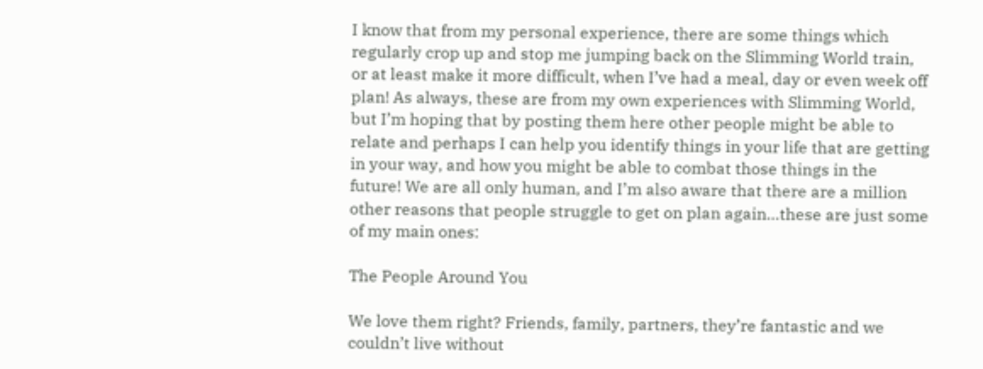I know that from my personal experience, there are some things which regularly crop up and stop me jumping back on the Slimming World train, or at least make it more difficult, when I’ve had a meal, day or even week off plan! As always, these are from my own experiences with Slimming World, but I’m hoping that by posting them here other people might be able to relate and perhaps I can help you identify things in your life that are getting in your way, and how you might be able to combat those things in the future! We are all only human, and I’m also aware that there are a million other reasons that people struggle to get on plan again…these are just some of my main ones:

The People Around You

We love them right? Friends, family, partners, they’re fantastic and we couldn’t live without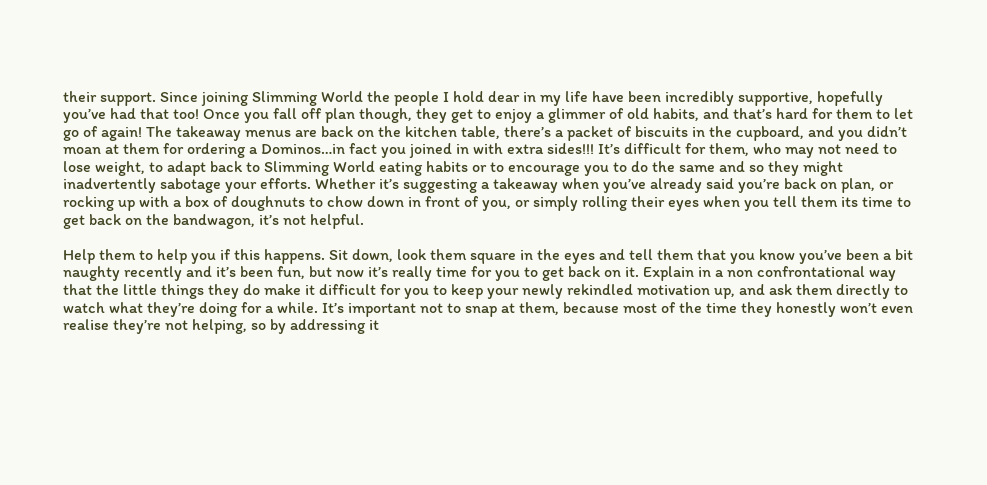their support. Since joining Slimming World the people I hold dear in my life have been incredibly supportive, hopefully you’ve had that too! Once you fall off plan though, they get to enjoy a glimmer of old habits, and that’s hard for them to let go of again! The takeaway menus are back on the kitchen table, there’s a packet of biscuits in the cupboard, and you didn’t moan at them for ordering a Dominos…in fact you joined in with extra sides!!! It’s difficult for them, who may not need to lose weight, to adapt back to Slimming World eating habits or to encourage you to do the same and so they might inadvertently sabotage your efforts. Whether it’s suggesting a takeaway when you’ve already said you’re back on plan, or rocking up with a box of doughnuts to chow down in front of you, or simply rolling their eyes when you tell them its time to get back on the bandwagon, it’s not helpful.

Help them to help you if this happens. Sit down, look them square in the eyes and tell them that you know you’ve been a bit naughty recently and it’s been fun, but now it’s really time for you to get back on it. Explain in a non confrontational way that the little things they do make it difficult for you to keep your newly rekindled motivation up, and ask them directly to watch what they’re doing for a while. It’s important not to snap at them, because most of the time they honestly won’t even realise they’re not helping, so by addressing it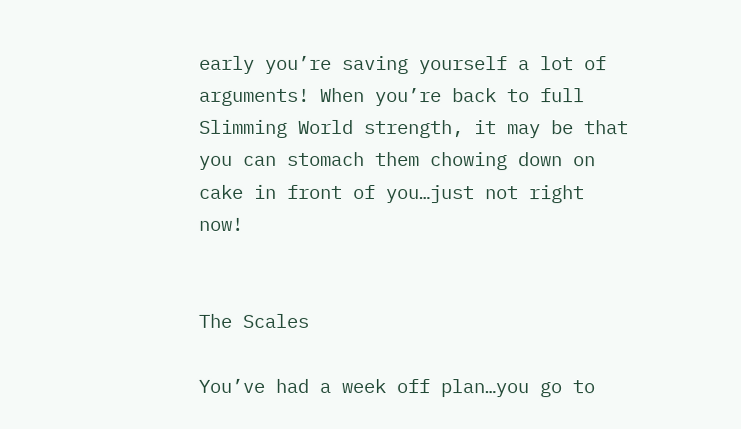early you’re saving yourself a lot of arguments! When you’re back to full Slimming World strength, it may be that you can stomach them chowing down on cake in front of you…just not right now!


The Scales

You’ve had a week off plan…you go to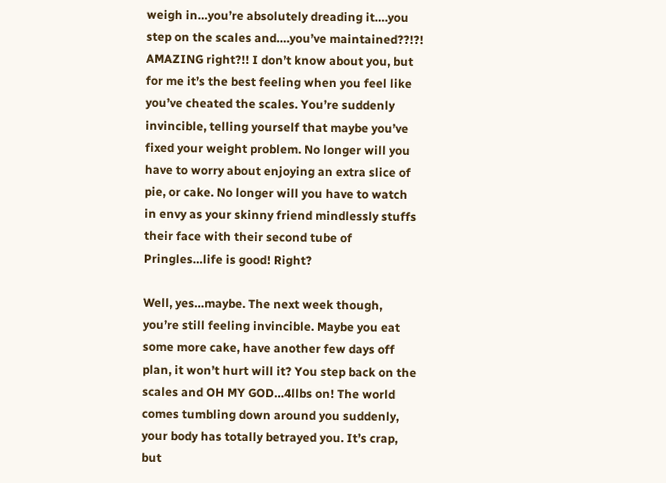weigh in…you’re absolutely dreading it….you step on the scales and….you’ve maintained??!?! AMAZING right?!! I don’t know about you, but for me it’s the best feeling when you feel like you’ve cheated the scales. You’re suddenly invincible, telling yourself that maybe you’ve fixed your weight problem. No longer will you have to worry about enjoying an extra slice of pie, or cake. No longer will you have to watch in envy as your skinny friend mindlessly stuffs their face with their second tube of Pringles…life is good! Right?

Well, yes…maybe. The next week though, you’re still feeling invincible. Maybe you eat some more cake, have another few days off plan, it won’t hurt will it? You step back on the scales and OH MY GOD…4llbs on! The world comes tumbling down around you suddenly, your body has totally betrayed you. It’s crap, but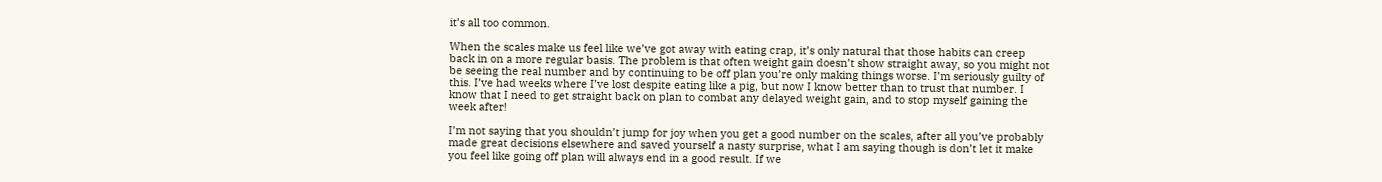it’s all too common.

When the scales make us feel like we’ve got away with eating crap, it’s only natural that those habits can creep back in on a more regular basis. The problem is that often weight gain doesn’t show straight away, so you might not be seeing the real number and by continuing to be off plan you’re only making things worse. I’m seriously guilty of this. I’ve had weeks where I’ve lost despite eating like a pig, but now I know better than to trust that number. I know that I need to get straight back on plan to combat any delayed weight gain, and to stop myself gaining the week after!

I’m not saying that you shouldn’t jump for joy when you get a good number on the scales, after all you’ve probably made great decisions elsewhere and saved yourself a nasty surprise, what I am saying though is don’t let it make you feel like going off plan will always end in a good result. If we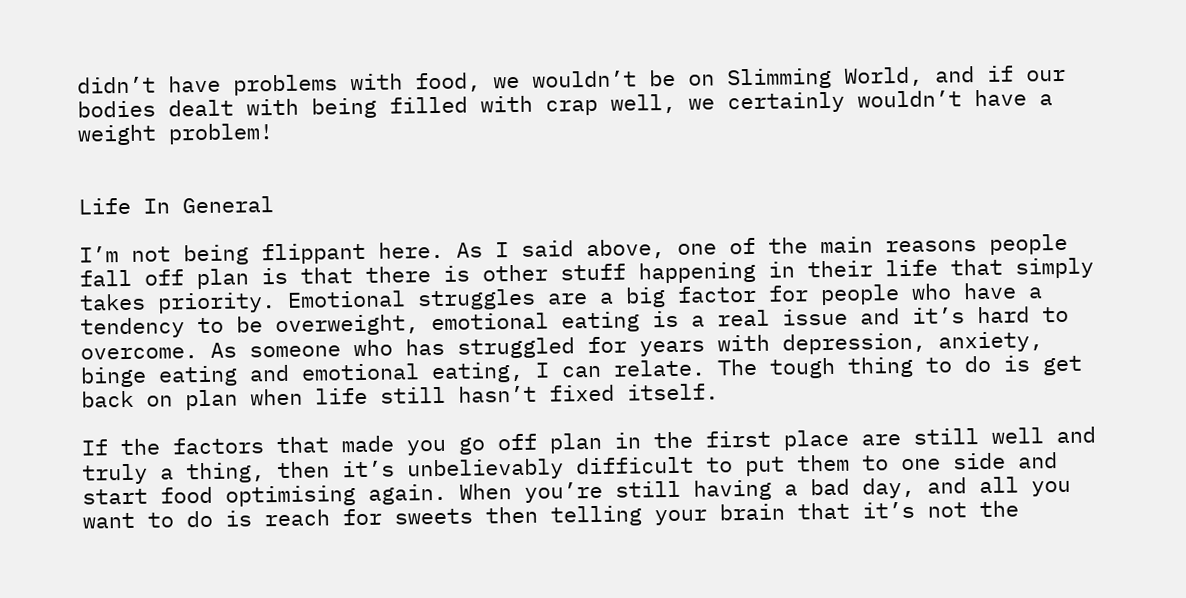didn’t have problems with food, we wouldn’t be on Slimming World, and if our bodies dealt with being filled with crap well, we certainly wouldn’t have a weight problem!


Life In General

I’m not being flippant here. As I said above, one of the main reasons people fall off plan is that there is other stuff happening in their life that simply takes priority. Emotional struggles are a big factor for people who have a tendency to be overweight, emotional eating is a real issue and it’s hard to overcome. As someone who has struggled for years with depression, anxiety, binge eating and emotional eating, I can relate. The tough thing to do is get back on plan when life still hasn’t fixed itself.

If the factors that made you go off plan in the first place are still well and truly a thing, then it’s unbelievably difficult to put them to one side and start food optimising again. When you’re still having a bad day, and all you want to do is reach for sweets then telling your brain that it’s not the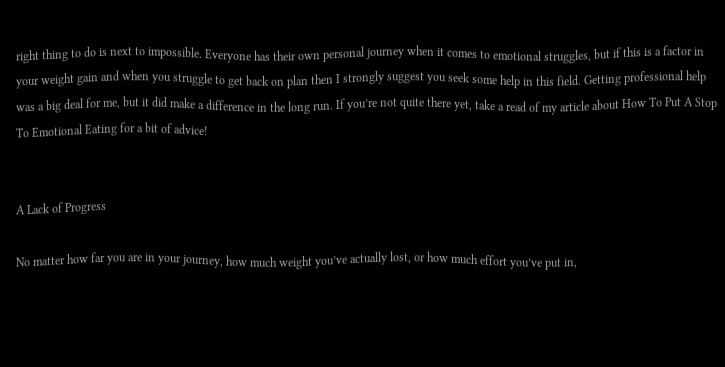right thing to do is next to impossible. Everyone has their own personal journey when it comes to emotional struggles, but if this is a factor in your weight gain and when you struggle to get back on plan then I strongly suggest you seek some help in this field. Getting professional help was a big deal for me, but it did make a difference in the long run. If you’re not quite there yet, take a read of my article about How To Put A Stop To Emotional Eating for a bit of advice!


A Lack of Progress

No matter how far you are in your journey, how much weight you’ve actually lost, or how much effort you’ve put in,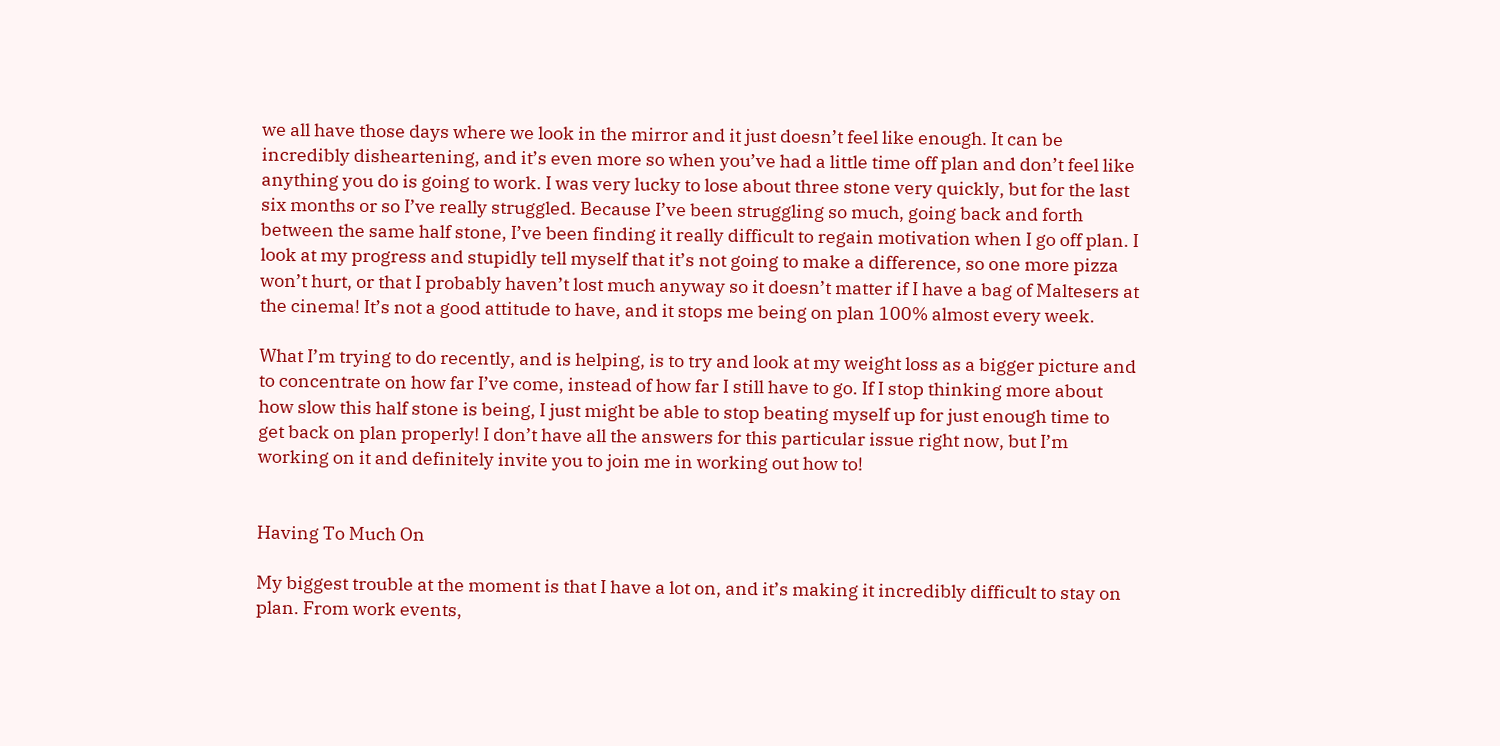we all have those days where we look in the mirror and it just doesn’t feel like enough. It can be incredibly disheartening, and it’s even more so when you’ve had a little time off plan and don’t feel like anything you do is going to work. I was very lucky to lose about three stone very quickly, but for the last six months or so I’ve really struggled. Because I’ve been struggling so much, going back and forth between the same half stone, I’ve been finding it really difficult to regain motivation when I go off plan. I look at my progress and stupidly tell myself that it’s not going to make a difference, so one more pizza won’t hurt, or that I probably haven’t lost much anyway so it doesn’t matter if I have a bag of Maltesers at the cinema! It’s not a good attitude to have, and it stops me being on plan 100% almost every week.

What I’m trying to do recently, and is helping, is to try and look at my weight loss as a bigger picture and to concentrate on how far I’ve come, instead of how far I still have to go. If I stop thinking more about how slow this half stone is being, I just might be able to stop beating myself up for just enough time to get back on plan properly! I don’t have all the answers for this particular issue right now, but I’m working on it and definitely invite you to join me in working out how to!


Having To Much On

My biggest trouble at the moment is that I have a lot on, and it’s making it incredibly difficult to stay on plan. From work events,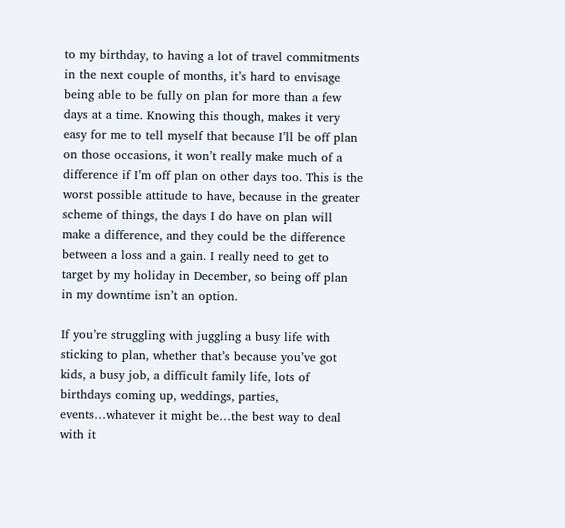to my birthday, to having a lot of travel commitments in the next couple of months, it’s hard to envisage being able to be fully on plan for more than a few days at a time. Knowing this though, makes it very easy for me to tell myself that because I’ll be off plan on those occasions, it won’t really make much of a difference if I’m off plan on other days too. This is the worst possible attitude to have, because in the greater scheme of things, the days I do have on plan will make a difference, and they could be the difference between a loss and a gain. I really need to get to target by my holiday in December, so being off plan in my downtime isn’t an option.

If you’re struggling with juggling a busy life with sticking to plan, whether that’s because you’ve got kids, a busy job, a difficult family life, lots of birthdays coming up, weddings, parties, events…whatever it might be…the best way to deal with it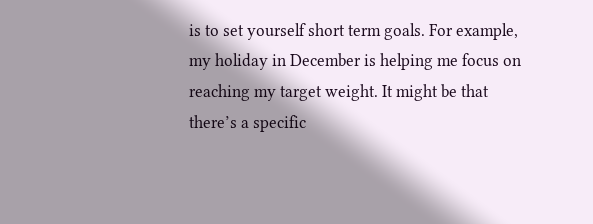is to set yourself short term goals. For example, my holiday in December is helping me focus on reaching my target weight. It might be that there’s a specific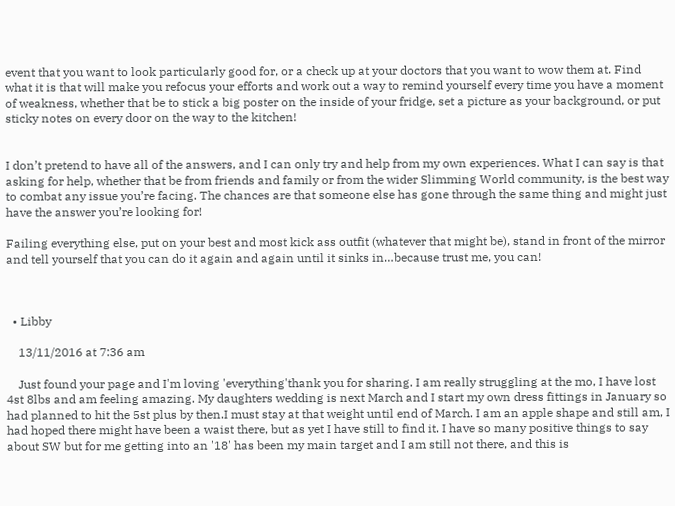event that you want to look particularly good for, or a check up at your doctors that you want to wow them at. Find what it is that will make you refocus your efforts and work out a way to remind yourself every time you have a moment of weakness, whether that be to stick a big poster on the inside of your fridge, set a picture as your background, or put sticky notes on every door on the way to the kitchen!


I don’t pretend to have all of the answers, and I can only try and help from my own experiences. What I can say is that asking for help, whether that be from friends and family or from the wider Slimming World community, is the best way to combat any issue you’re facing. The chances are that someone else has gone through the same thing and might just have the answer you’re looking for!

Failing everything else, put on your best and most kick ass outfit (whatever that might be), stand in front of the mirror and tell yourself that you can do it again and again until it sinks in…because trust me, you can!



  • Libby

    13/11/2016 at 7:36 am

    Just found your page and I'm loving 'everything'thank you for sharing. I am really struggling at the mo, I have lost 4st 8lbs and am feeling amazing. My daughters wedding is next March and I start my own dress fittings in January so had planned to hit the 5st plus by then.I must stay at that weight until end of March. I am an apple shape and still am, I had hoped there might have been a waist there, but as yet I have still to find it. I have so many positive things to say about SW but for me getting into an '18' has been my main target and I am still not there, and this is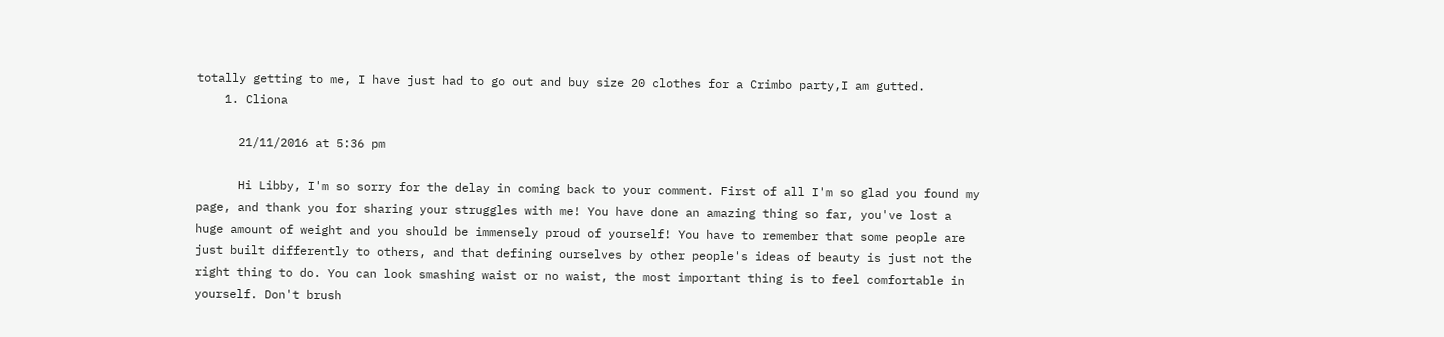totally getting to me, I have just had to go out and buy size 20 clothes for a Crimbo party,I am gutted.
    1. Cliona

      21/11/2016 at 5:36 pm

      Hi Libby, I'm so sorry for the delay in coming back to your comment. First of all I'm so glad you found my page, and thank you for sharing your struggles with me! You have done an amazing thing so far, you've lost a huge amount of weight and you should be immensely proud of yourself! You have to remember that some people are just built differently to others, and that defining ourselves by other people's ideas of beauty is just not the right thing to do. You can look smashing waist or no waist, the most important thing is to feel comfortable in yourself. Don't brush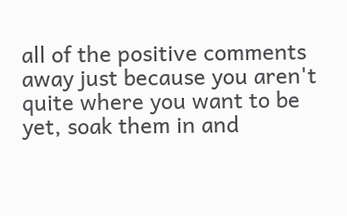all of the positive comments away just because you aren't quite where you want to be yet, soak them in and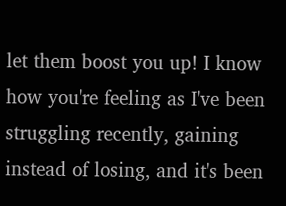let them boost you up! I know how you're feeling as I've been struggling recently, gaining instead of losing, and it's been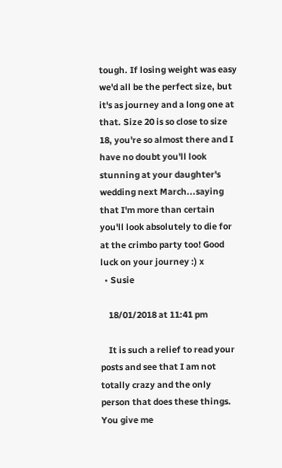tough. If losing weight was easy we'd all be the perfect size, but it's as journey and a long one at that. Size 20 is so close to size 18, you're so almost there and I have no doubt you'll look stunning at your daughter's wedding next March...saying that I'm more than certain you'll look absolutely to die for at the crimbo party too! Good luck on your journey :) x
  • Susie

    18/01/2018 at 11:41 pm

    It is such a relief to read your posts and see that I am not totally crazy and the only person that does these things. You give me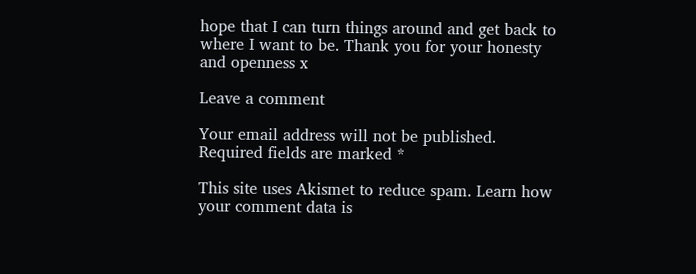hope that I can turn things around and get back to where I want to be. Thank you for your honesty and openness x

Leave a comment

Your email address will not be published. Required fields are marked *

This site uses Akismet to reduce spam. Learn how your comment data is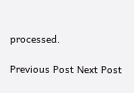processed.

Previous Post Next Post